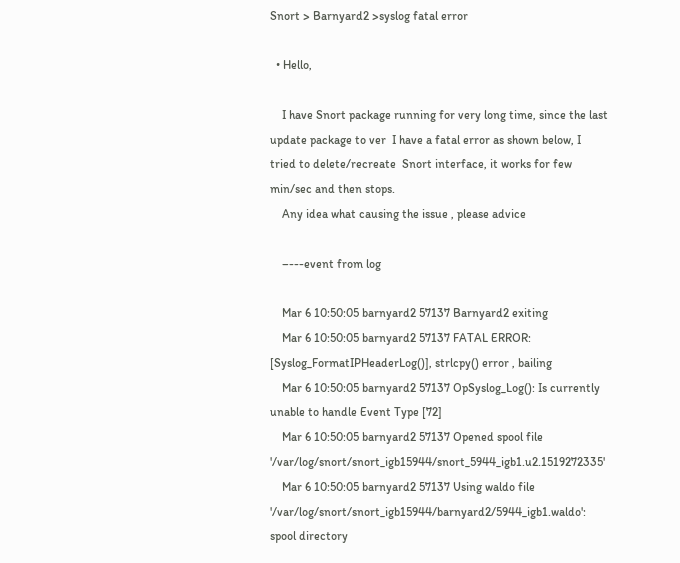Snort > Barnyard2 >syslog fatal error

  • Hello,

    I have Snort package running for very long time, since the last update package to ver  I have a fatal error as shown below, I tried to delete/recreate  Snort interface, it works for few min/sec and then stops.
    Any idea what causing the issue , please advice

    –---event from log

    Mar 6 10:50:05 barnyard2 57137 Barnyard2 exiting
    Mar 6 10:50:05 barnyard2 57137 FATAL ERROR: [Syslog_FormatIPHeaderLog()], strlcpy() error , bailing
    Mar 6 10:50:05 barnyard2 57137 OpSyslog_Log(): Is currently unable to handle Event Type [72]
    Mar 6 10:50:05 barnyard2 57137 Opened spool file '/var/log/snort/snort_igb15944/snort_5944_igb1.u2.1519272335'
    Mar 6 10:50:05 barnyard2 57137 Using waldo file '/var/log/snort/snort_igb15944/barnyard2/5944_igb1.waldo': spool directory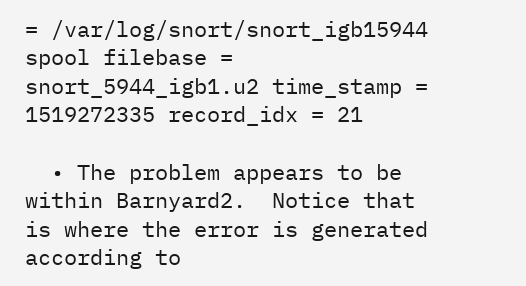= /var/log/snort/snort_igb15944 spool filebase = snort_5944_igb1.u2 time_stamp = 1519272335 record_idx = 21

  • The problem appears to be within Barnyard2.  Notice that is where the error is generated according to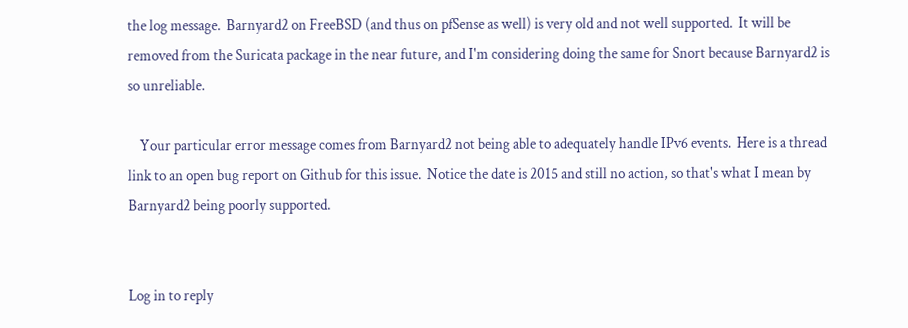the log message.  Barnyard2 on FreeBSD (and thus on pfSense as well) is very old and not well supported.  It will be removed from the Suricata package in the near future, and I'm considering doing the same for Snort because Barnyard2 is so unreliable.

    Your particular error message comes from Barnyard2 not being able to adequately handle IPv6 events.  Here is a thread link to an open bug report on Github for this issue.  Notice the date is 2015 and still no action, so that's what I mean by Barnyard2 being poorly supported.


Log in to reply